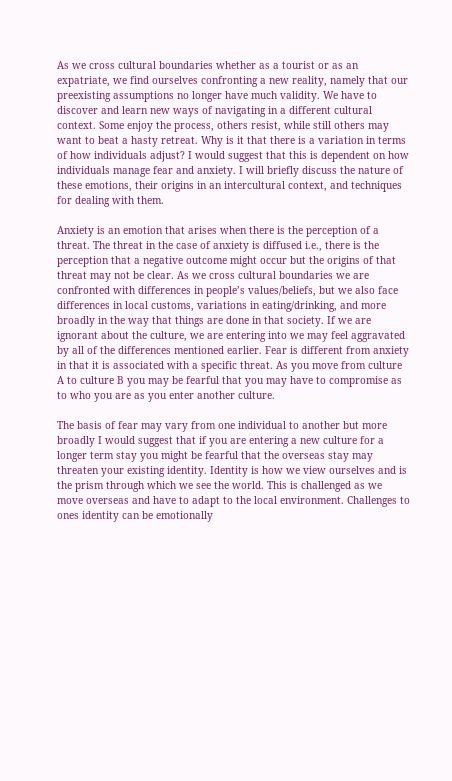As we cross cultural boundaries whether as a tourist or as an expatriate, we find ourselves confronting a new reality, namely that our preexisting assumptions no longer have much validity. We have to discover and learn new ways of navigating in a different cultural context. Some enjoy the process, others resist, while still others may want to beat a hasty retreat. Why is it that there is a variation in terms of how individuals adjust? I would suggest that this is dependent on how individuals manage fear and anxiety. I will briefly discuss the nature of these emotions, their origins in an intercultural context, and techniques for dealing with them.

Anxiety is an emotion that arises when there is the perception of a threat. The threat in the case of anxiety is diffused i.e., there is the perception that a negative outcome might occur but the origins of that threat may not be clear. As we cross cultural boundaries we are confronted with differences in people’s values/beliefs, but we also face differences in local customs, variations in eating/drinking, and more broadly in the way that things are done in that society. If we are ignorant about the culture, we are entering into we may feel aggravated by all of the differences mentioned earlier. Fear is different from anxiety in that it is associated with a specific threat. As you move from culture A to culture B you may be fearful that you may have to compromise as to who you are as you enter another culture.

The basis of fear may vary from one individual to another but more broadly I would suggest that if you are entering a new culture for a longer term stay you might be fearful that the overseas stay may threaten your existing identity. Identity is how we view ourselves and is the prism through which we see the world. This is challenged as we move overseas and have to adapt to the local environment. Challenges to ones identity can be emotionally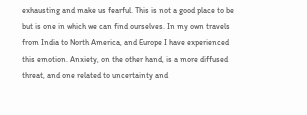exhausting and make us fearful. This is not a good place to be but is one in which we can find ourselves. In my own travels from India to North America, and Europe I have experienced this emotion. Anxiety, on the other hand, is a more diffused threat, and one related to uncertainty and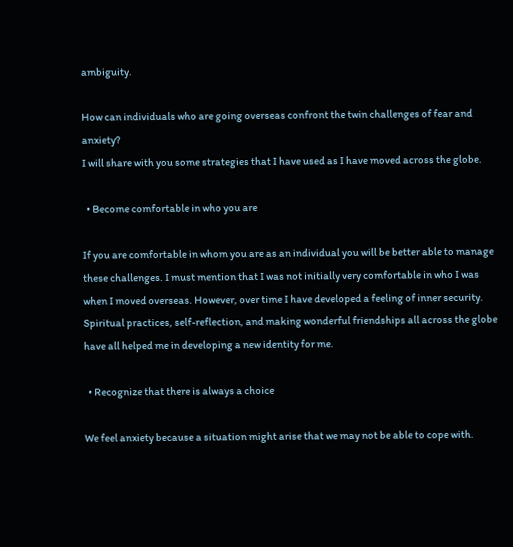ambiguity.

How can individuals who are going overseas confront the twin challenges of fear and anxiety?
I will share with you some strategies that I have used as I have moved across the globe.

  • Become comfortable in who you are

If you are comfortable in whom you are as an individual you will be better able to manage these challenges. I must mention that I was not initially very comfortable in who I was when I moved overseas. However, over time I have developed a feeling of inner security. Spiritual practices, self-reflection, and making wonderful friendships all across the globe have all helped me in developing a new identity for me.

  • Recognize that there is always a choice

We feel anxiety because a situation might arise that we may not be able to cope with.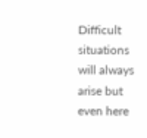Difficult situations will always arise but even here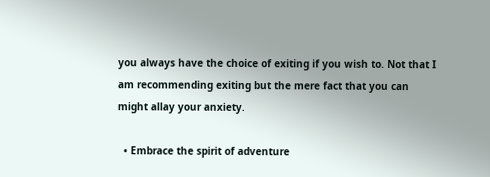you always have the choice of exiting if you wish to. Not that I am recommending exiting but the mere fact that you can might allay your anxiety.

  • Embrace the spirit of adventure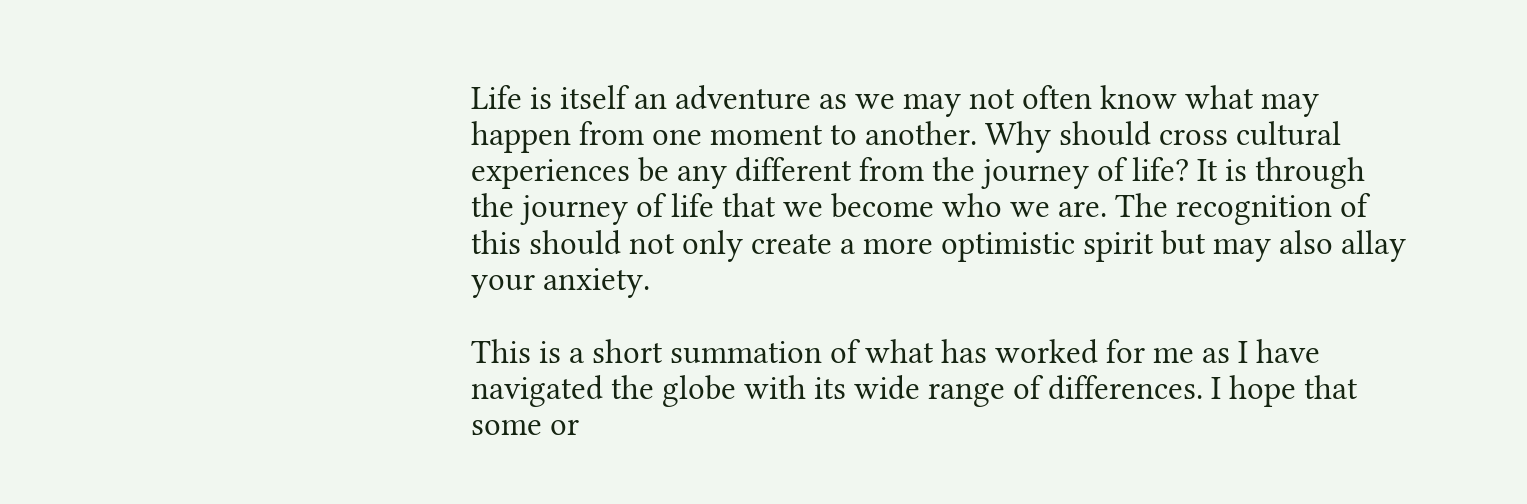Life is itself an adventure as we may not often know what may happen from one moment to another. Why should cross cultural experiences be any different from the journey of life? It is through the journey of life that we become who we are. The recognition of this should not only create a more optimistic spirit but may also allay your anxiety.

This is a short summation of what has worked for me as I have navigated the globe with its wide range of differences. I hope that some or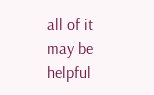all of it may be helpful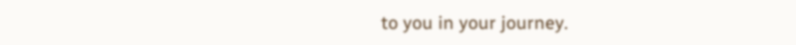to you in your journey.